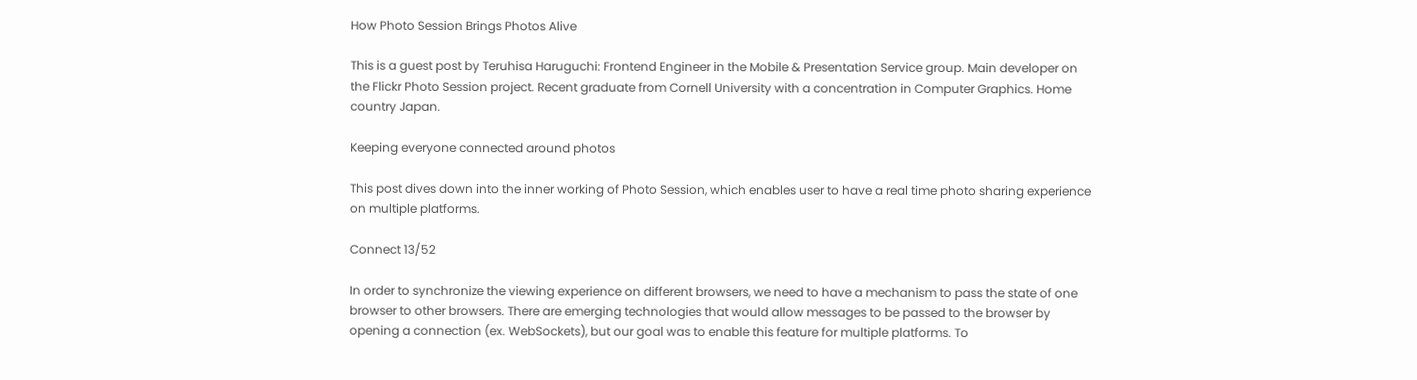How Photo Session Brings Photos Alive

This is a guest post by Teruhisa Haruguchi: Frontend Engineer in the Mobile & Presentation Service group. Main developer on the Flickr Photo Session project. Recent graduate from Cornell University with a concentration in Computer Graphics. Home country Japan.

Keeping everyone connected around photos

This post dives down into the inner working of Photo Session, which enables user to have a real time photo sharing experience on multiple platforms.

Connect 13/52

In order to synchronize the viewing experience on different browsers, we need to have a mechanism to pass the state of one browser to other browsers. There are emerging technologies that would allow messages to be passed to the browser by opening a connection (ex. WebSockets), but our goal was to enable this feature for multiple platforms. To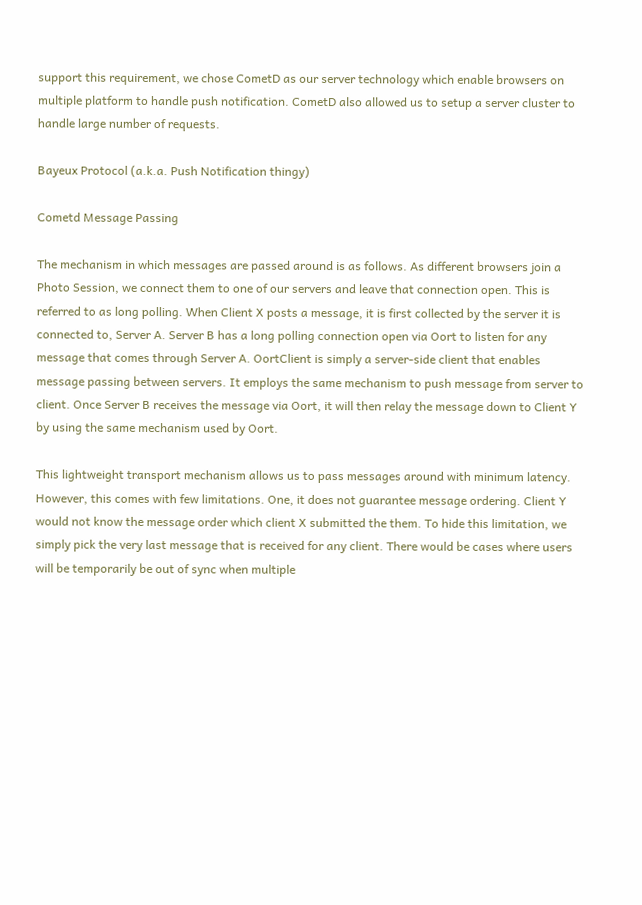support this requirement, we chose CometD as our server technology which enable browsers on multiple platform to handle push notification. CometD also allowed us to setup a server cluster to handle large number of requests.

Bayeux Protocol (a.k.a. Push Notification thingy)

Cometd Message Passing

The mechanism in which messages are passed around is as follows. As different browsers join a Photo Session, we connect them to one of our servers and leave that connection open. This is referred to as long polling. When Client X posts a message, it is first collected by the server it is connected to, Server A. Server B has a long polling connection open via Oort to listen for any message that comes through Server A. OortClient is simply a server-side client that enables message passing between servers. It employs the same mechanism to push message from server to client. Once Server B receives the message via Oort, it will then relay the message down to Client Y by using the same mechanism used by Oort.

This lightweight transport mechanism allows us to pass messages around with minimum latency. However, this comes with few limitations. One, it does not guarantee message ordering. Client Y would not know the message order which client X submitted the them. To hide this limitation, we simply pick the very last message that is received for any client. There would be cases where users will be temporarily be out of sync when multiple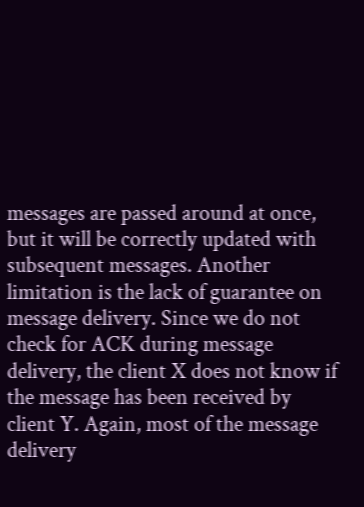messages are passed around at once, but it will be correctly updated with subsequent messages. Another limitation is the lack of guarantee on message delivery. Since we do not check for ACK during message delivery, the client X does not know if the message has been received by client Y. Again, most of the message delivery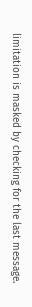limitation is masked by checking for the last message.